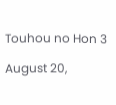Touhou no Hon 3

August 20,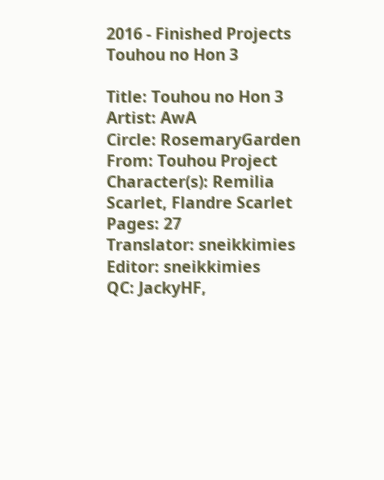2016 - Finished Projects
Touhou no Hon 3

Title: Touhou no Hon 3
Artist: AwA
Circle: RosemaryGarden
From: Touhou Project
Character(s): Remilia Scarlet, Flandre Scarlet
Pages: 27
Translator: sneikkimies
Editor: sneikkimies
QC: JackyHF,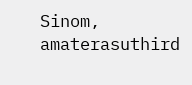Sinom, amaterasuthird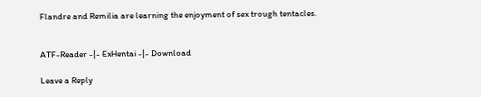Flandre and Remilia are learning the enjoyment of sex trough tentacles.


ATF-Reader -|- ExHentai -|- Download

Leave a Reply